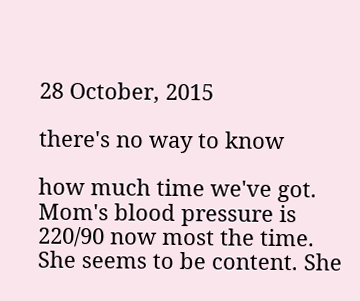28 October, 2015

there's no way to know

how much time we've got. Mom's blood pressure is 220/90 now most the time. She seems to be content. She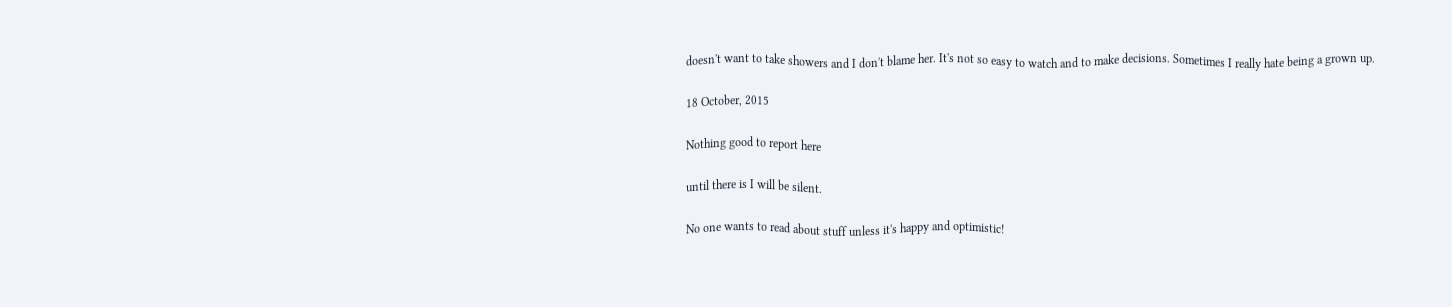doesn't want to take showers and I don't blame her. It's not so easy to watch and to make decisions. Sometimes I really hate being a grown up.

18 October, 2015

Nothing good to report here

until there is I will be silent.

No one wants to read about stuff unless it's happy and optimistic!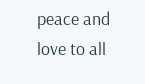peace and love to all